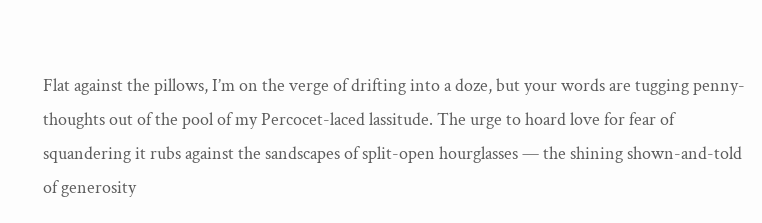Flat against the pillows, I’m on the verge of drifting into a doze, but your words are tugging penny-thoughts out of the pool of my Percocet-laced lassitude. The urge to hoard love for fear of squandering it rubs against the sandscapes of split-open hourglasses — the shining shown-and-told of generosity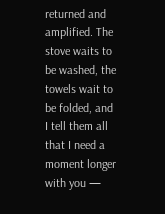returned and amplified. The stove waits to be washed, the towels wait to be folded, and I tell them all that I need a moment longer with you —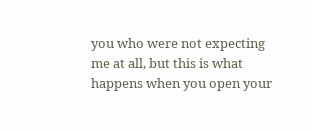you who were not expecting me at all, but this is what happens when you open your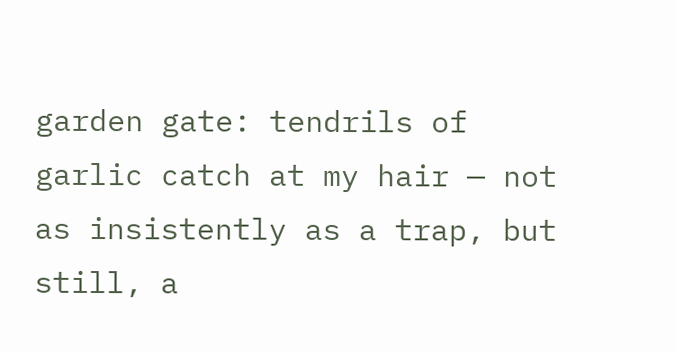garden gate: tendrils of garlic catch at my hair — not as insistently as a trap, but still, a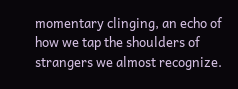momentary clinging, an echo of how we tap the shoulders of strangers we almost recognize.